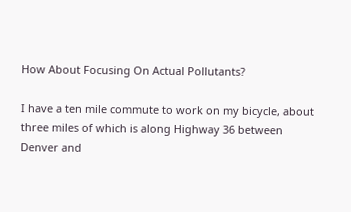How About Focusing On Actual Pollutants?

I have a ten mile commute to work on my bicycle, about three miles of which is along Highway 36 between Denver and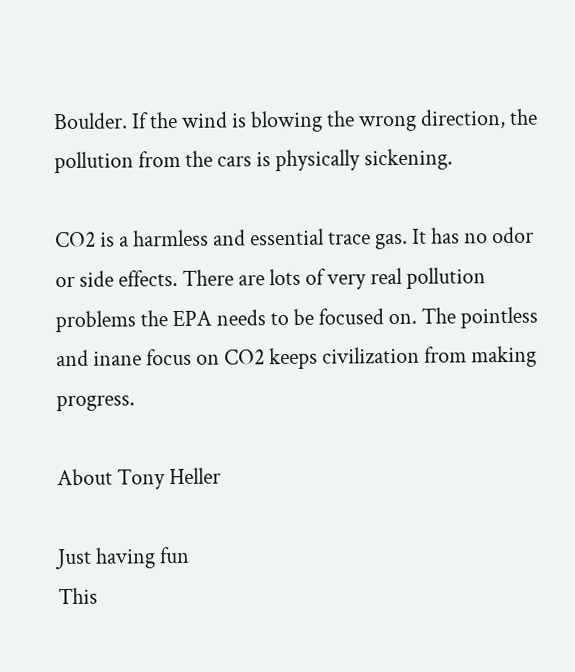Boulder. If the wind is blowing the wrong direction, the pollution from the cars is physically sickening.

CO2 is a harmless and essential trace gas. It has no odor or side effects. There are lots of very real pollution problems the EPA needs to be focused on. The pointless and inane focus on CO2 keeps civilization from making progress.

About Tony Heller

Just having fun
This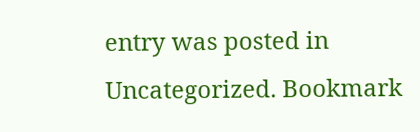entry was posted in Uncategorized. Bookmark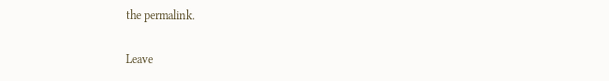the permalink.

Leave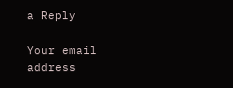a Reply

Your email address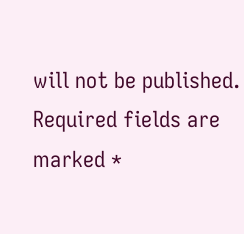will not be published. Required fields are marked *